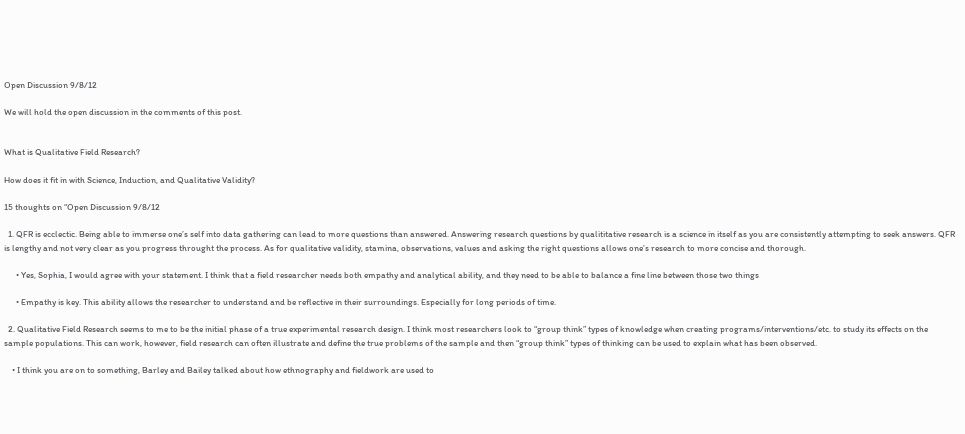Open Discussion 9/8/12

We will hold the open discussion in the comments of this post.


What is Qualitative Field Research?

How does it fit in with Science, Induction, and Qualitative Validity?

15 thoughts on “Open Discussion 9/8/12

  1. QFR is ecclectic. Being able to immerse one’s self into data gathering can lead to more questions than answered. Answering research questions by qualititative research is a science in itself as you are consistently attempting to seek answers. QFR is lengthy and not very clear as you progress throught the process. As for qualitative validity, stamina, observations, values and asking the right questions allows one’s research to more concise and thorough.

      • Yes, Sophia, I would agree with your statement. I think that a field researcher needs both empathy and analytical ability, and they need to be able to balance a fine line between those two things

      • Empathy is key. This ability allows the researcher to understand and be reflective in their surroundings. Especially for long periods of time.

  2. Qualitative Field Research seems to me to be the initial phase of a true experimental research design. I think most researchers look to “group think” types of knowledge when creating programs/interventions/etc. to study its effects on the sample populations. This can work, however, field research can often illustrate and define the true problems of the sample and then “group think” types of thinking can be used to explain what has been observed.

    • I think you are on to something, Barley and Bailey talked about how ethnography and fieldwork are used to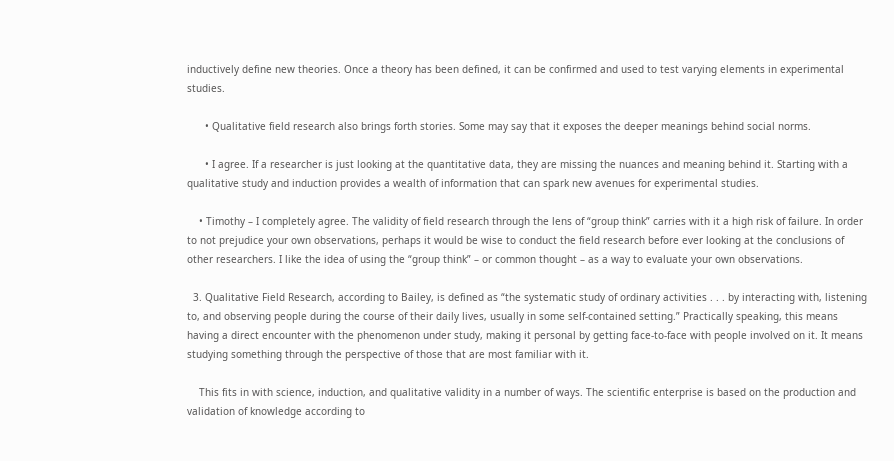inductively define new theories. Once a theory has been defined, it can be confirmed and used to test varying elements in experimental studies.

      • Qualitative field research also brings forth stories. Some may say that it exposes the deeper meanings behind social norms.

      • I agree. If a researcher is just looking at the quantitative data, they are missing the nuances and meaning behind it. Starting with a qualitative study and induction provides a wealth of information that can spark new avenues for experimental studies.

    • Timothy – I completely agree. The validity of field research through the lens of “group think” carries with it a high risk of failure. In order to not prejudice your own observations, perhaps it would be wise to conduct the field research before ever looking at the conclusions of other researchers. I like the idea of using the “group think” – or common thought – as a way to evaluate your own observations.

  3. Qualitative Field Research, according to Bailey, is defined as “the systematic study of ordinary activities . . . by interacting with, listening to, and observing people during the course of their daily lives, usually in some self-contained setting.” Practically speaking, this means having a direct encounter with the phenomenon under study, making it personal by getting face-to-face with people involved on it. It means studying something through the perspective of those that are most familiar with it.

    This fits in with science, induction, and qualitative validity in a number of ways. The scientific enterprise is based on the production and validation of knowledge according to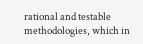rational and testable methodologies, which in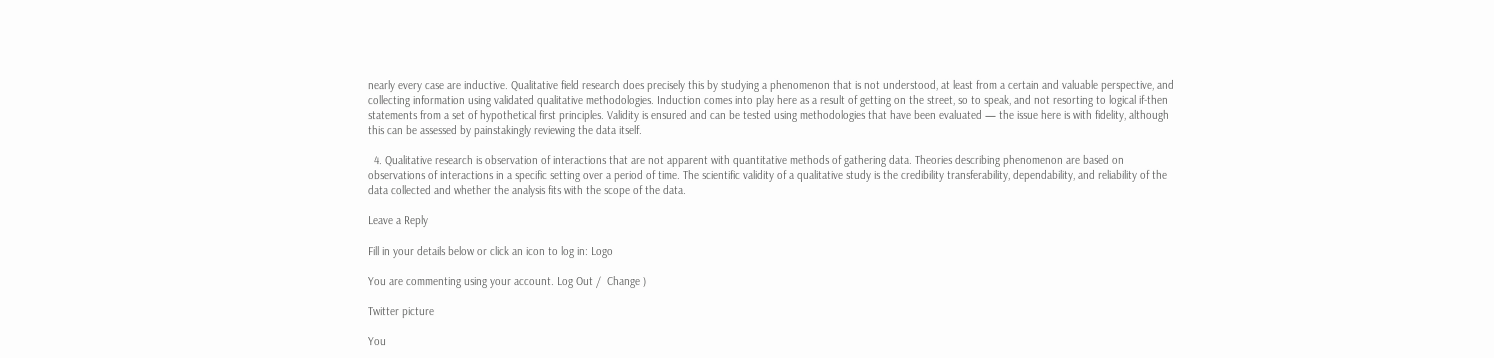nearly every case are inductive. Qualitative field research does precisely this by studying a phenomenon that is not understood, at least from a certain and valuable perspective, and collecting information using validated qualitative methodologies. Induction comes into play here as a result of getting on the street, so to speak, and not resorting to logical if-then statements from a set of hypothetical first principles. Validity is ensured and can be tested using methodologies that have been evaluated — the issue here is with fidelity, although this can be assessed by painstakingly reviewing the data itself.

  4. Qualitative research is observation of interactions that are not apparent with quantitative methods of gathering data. Theories describing phenomenon are based on observations of interactions in a specific setting over a period of time. The scientific validity of a qualitative study is the credibility transferability, dependability, and reliability of the data collected and whether the analysis fits with the scope of the data.

Leave a Reply

Fill in your details below or click an icon to log in: Logo

You are commenting using your account. Log Out /  Change )

Twitter picture

You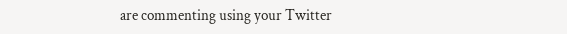are commenting using your Twitter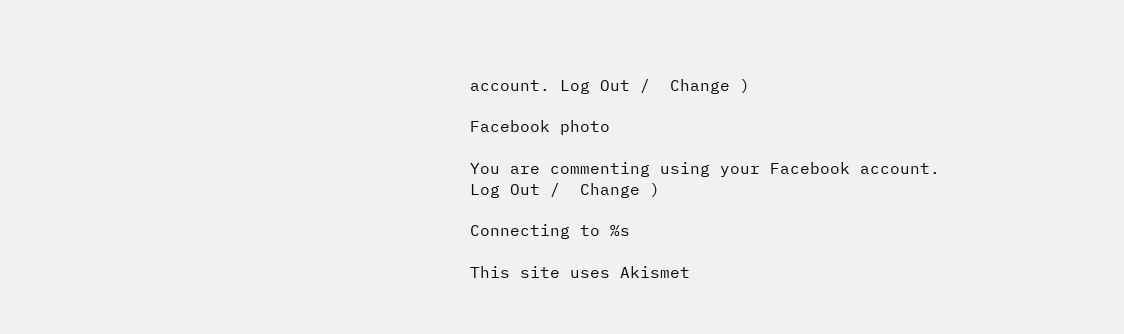account. Log Out /  Change )

Facebook photo

You are commenting using your Facebook account. Log Out /  Change )

Connecting to %s

This site uses Akismet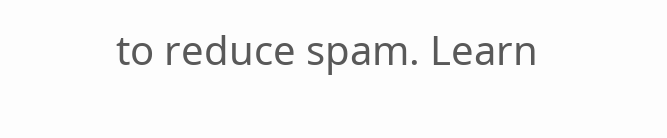to reduce spam. Learn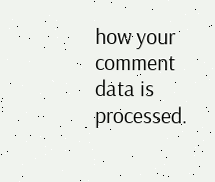how your comment data is processed.